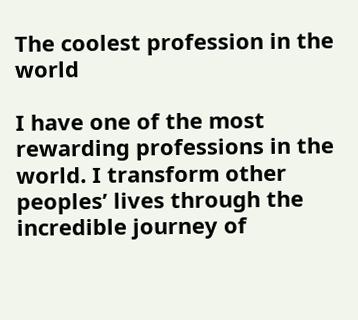The coolest profession in the world

I have one of the most rewarding professions in the world. I transform other peoples’ lives through the incredible journey of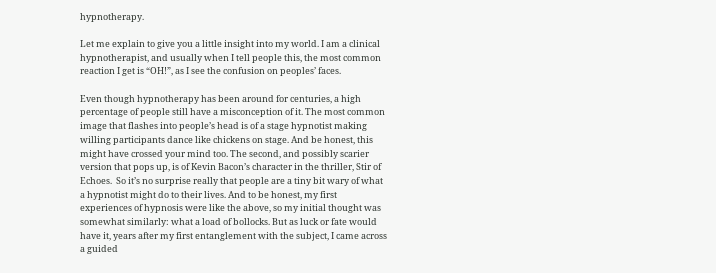hypnotherapy.

Let me explain to give you a little insight into my world. I am a clinical hypnotherapist, and usually when I tell people this, the most common reaction I get is “OH!”, as I see the confusion on peoples’ faces.

Even though hypnotherapy has been around for centuries, a high percentage of people still have a misconception of it. The most common image that flashes into people’s head is of a stage hypnotist making willing participants dance like chickens on stage. And be honest, this might have crossed your mind too. The second, and possibly scarier version that pops up, is of Kevin Bacon’s character in the thriller, Stir of Echoes.  So it’s no surprise really that people are a tiny bit wary of what a hypnotist might do to their lives. And to be honest, my first experiences of hypnosis were like the above, so my initial thought was somewhat similarly: what a load of bollocks. But as luck or fate would have it, years after my first entanglement with the subject, I came across a guided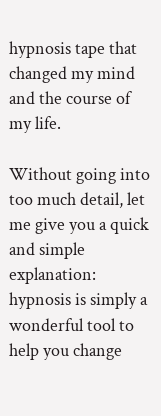hypnosis tape that changed my mind and the course of my life.

Without going into too much detail, let me give you a quick and simple explanation: hypnosis is simply a wonderful tool to help you change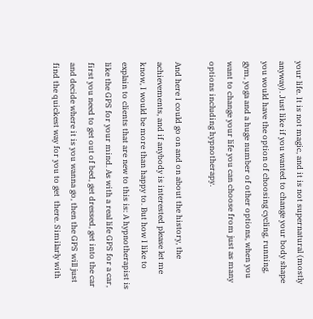your life. It is not magic, and it is not supernatural (mostly anyway). Just like if you wanted to change your body shape you would have the option of choosing cycling, running, gym, yoga and a huge number of other options, when you want to change your life you can choose from just as many options including hypnotherapy.

And here I could go on and on about the history, the achievements, and if anybody is interested please let me know, I would be more than happy to. But how I like to explain to clients that are new to this is: A hypnotherapist is like the GPS for your mind. As with a real life GPS for a car, first you need to get out of bed, get dressed, get into the car and decide where it is you wanna go, then the GPS will just find the quickest way for you to get  there. Similarly with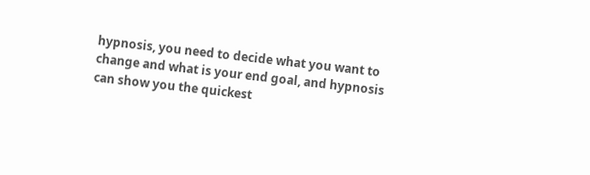hypnosis, you need to decide what you want to change and what is your end goal, and hypnosis can show you the quickest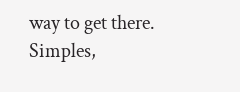way to get there. Simples,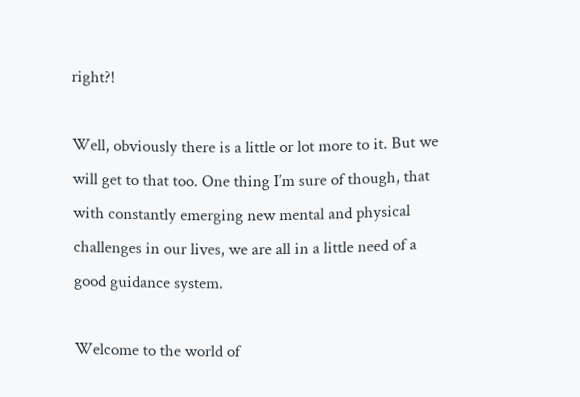right?!

Well, obviously there is a little or lot more to it. But we will get to that too. One thing I’m sure of though, that with constantly emerging new mental and physical challenges in our lives, we are all in a little need of a good guidance system.

Welcome to the world of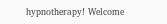hypnotherapy! Welcome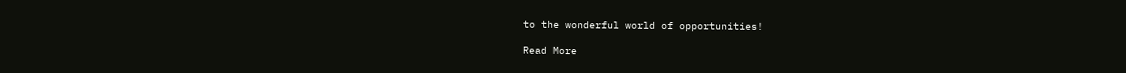to the wonderful world of opportunities!

Read More